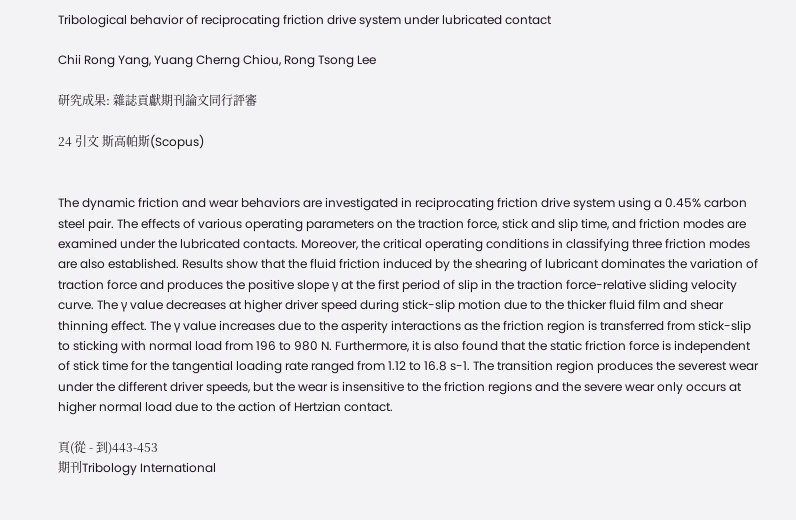Tribological behavior of reciprocating friction drive system under lubricated contact

Chii Rong Yang, Yuang Cherng Chiou, Rong Tsong Lee

研究成果: 雜誌貢獻期刊論文同行評審

24 引文 斯高帕斯(Scopus)


The dynamic friction and wear behaviors are investigated in reciprocating friction drive system using a 0.45% carbon steel pair. The effects of various operating parameters on the traction force, stick and slip time, and friction modes are examined under the lubricated contacts. Moreover, the critical operating conditions in classifying three friction modes are also established. Results show that the fluid friction induced by the shearing of lubricant dominates the variation of traction force and produces the positive slope γ at the first period of slip in the traction force-relative sliding velocity curve. The γ value decreases at higher driver speed during stick-slip motion due to the thicker fluid film and shear thinning effect. The γ value increases due to the asperity interactions as the friction region is transferred from stick-slip to sticking with normal load from 196 to 980 N. Furthermore, it is also found that the static friction force is independent of stick time for the tangential loading rate ranged from 1.12 to 16.8 s-1. The transition region produces the severest wear under the different driver speeds, but the wear is insensitive to the friction regions and the severe wear only occurs at higher normal load due to the action of Hertzian contact.

頁(從 - 到)443-453
期刊Tribology International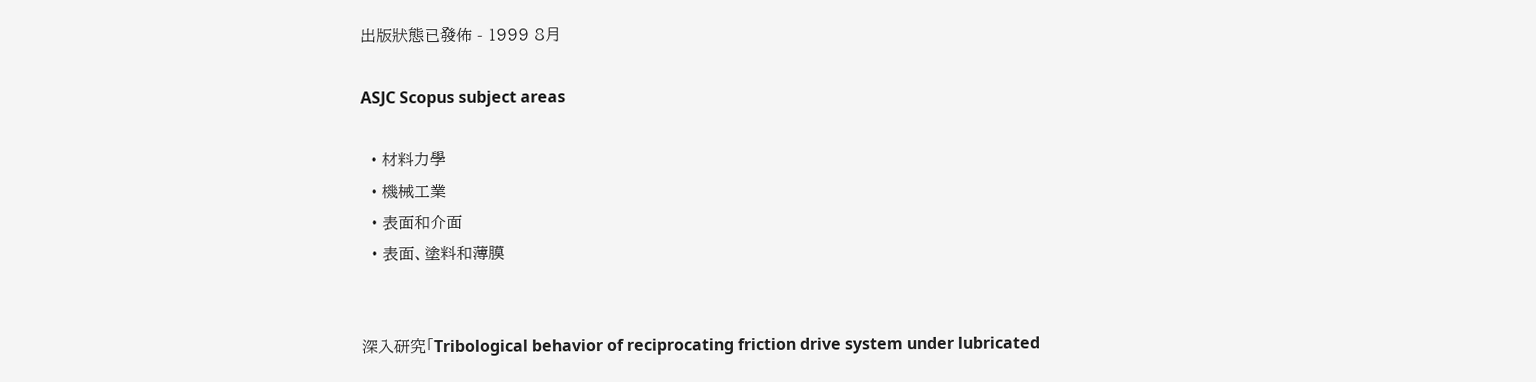出版狀態已發佈 - 1999 8月

ASJC Scopus subject areas

  • 材料力學
  • 機械工業
  • 表面和介面
  • 表面、塗料和薄膜


深入研究「Tribological behavior of reciprocating friction drive system under lubricated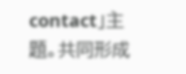contact」主題。共同形成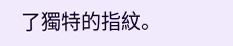了獨特的指紋。